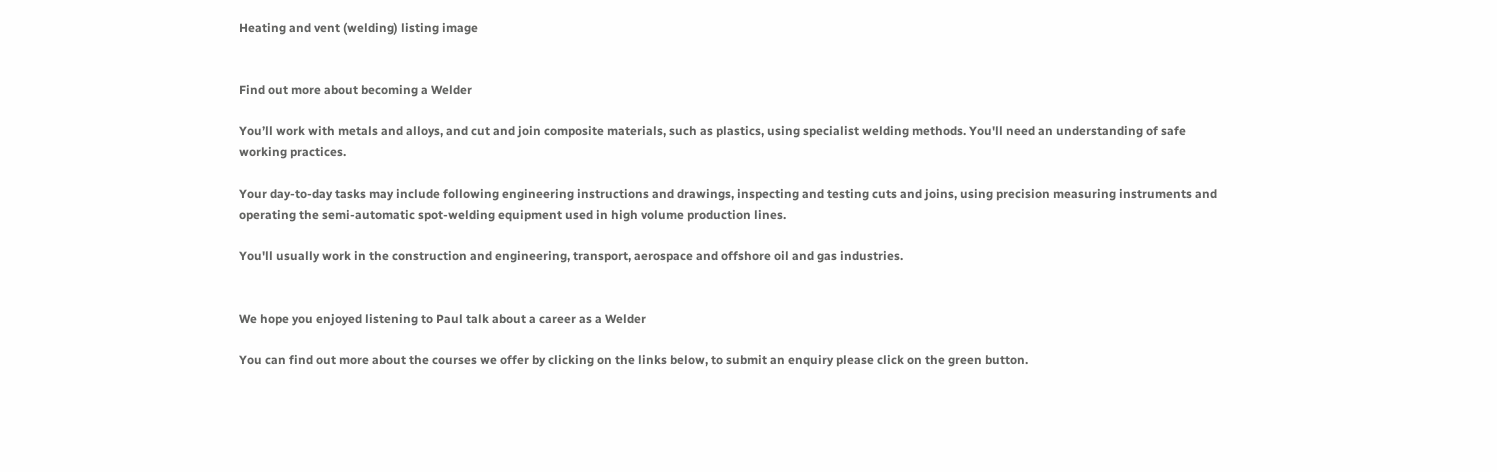Heating and vent (welding) listing image


Find out more about becoming a Welder

You’ll work with metals and alloys, and cut and join composite materials, such as plastics, using specialist welding methods. You'll need an understanding of safe working practices.

Your day-to-day tasks may include following engineering instructions and drawings, inspecting and testing cuts and joins, using precision measuring instruments and operating the semi-automatic spot-welding equipment used in high volume production lines.

You'll usually work in the construction and engineering, transport, aerospace and offshore oil and gas industries.


We hope you enjoyed listening to Paul talk about a career as a Welder

You can find out more about the courses we offer by clicking on the links below, to submit an enquiry please click on the green button.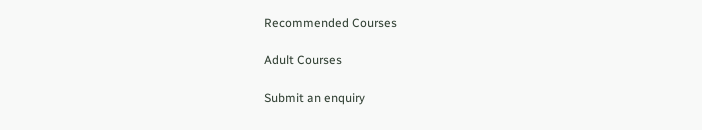Recommended Courses

Adult Courses

Submit an enquiry